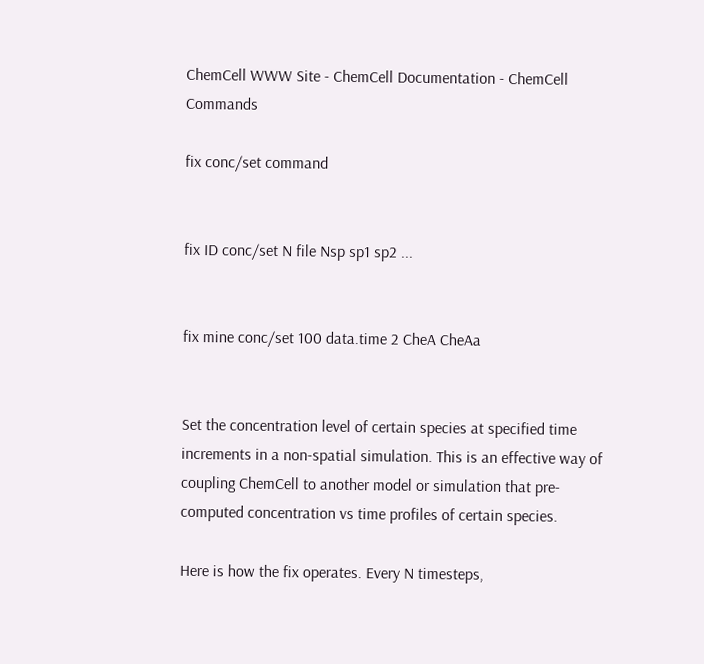ChemCell WWW Site - ChemCell Documentation - ChemCell Commands

fix conc/set command


fix ID conc/set N file Nsp sp1 sp2 ...


fix mine conc/set 100 data.time 2 CheA CheAa


Set the concentration level of certain species at specified time increments in a non-spatial simulation. This is an effective way of coupling ChemCell to another model or simulation that pre-computed concentration vs time profiles of certain species.

Here is how the fix operates. Every N timesteps,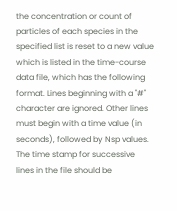the concentration or count of particles of each species in the specified list is reset to a new value which is listed in the time-course data file, which has the following format. Lines beginning with a "#" character are ignored. Other lines must begin with a time value (in seconds), followed by Nsp values. The time stamp for successive lines in the file should be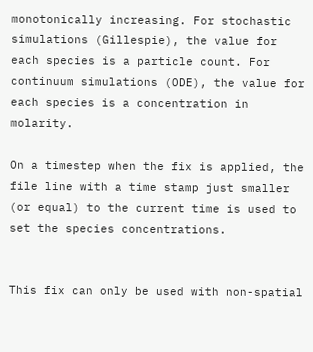monotonically increasing. For stochastic simulations (Gillespie), the value for each species is a particle count. For continuum simulations (ODE), the value for each species is a concentration in molarity.

On a timestep when the fix is applied, the file line with a time stamp just smaller (or equal) to the current time is used to set the species concentrations.


This fix can only be used with non-spatial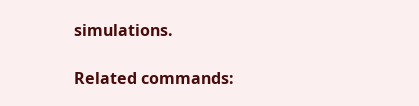simulations.

Related commands: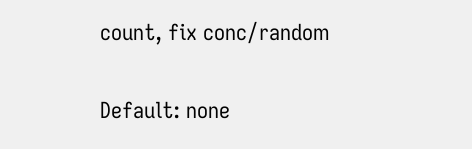count, fix conc/random

Default: none